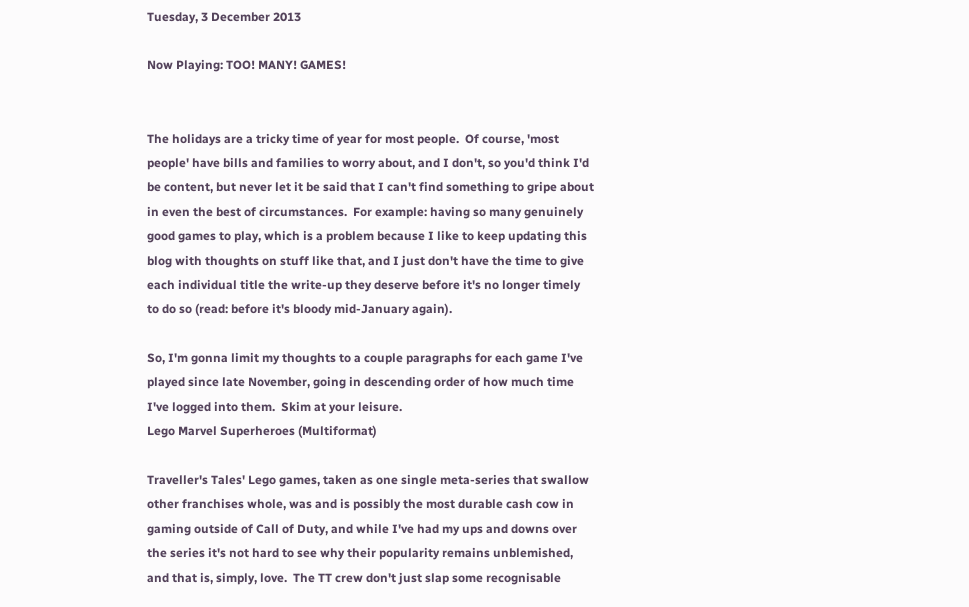Tuesday, 3 December 2013

Now Playing: TOO! MANY! GAMES!


The holidays are a tricky time of year for most people.  Of course, 'most people' have bills and families to worry about, and I don't, so you'd think I'd be content, but never let it be said that I can't find something to gripe about in even the best of circumstances.  For example: having so many genuinely good games to play, which is a problem because I like to keep updating this blog with thoughts on stuff like that, and I just don't have the time to give each individual title the write-up they deserve before it's no longer timely to do so (read: before it's bloody mid-January again).

So, I'm gonna limit my thoughts to a couple paragraphs for each game I've played since late November, going in descending order of how much time I've logged into them.  Skim at your leisure.
Lego Marvel Superheroes (Multiformat)

Traveller's Tales' Lego games, taken as one single meta-series that swallow other franchises whole, was and is possibly the most durable cash cow in gaming outside of Call of Duty, and while I've had my ups and downs over the series it's not hard to see why their popularity remains unblemished, and that is, simply, love.  The TT crew don't just slap some recognisable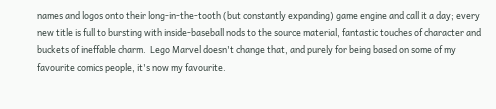names and logos onto their long-in-the-tooth (but constantly expanding) game engine and call it a day; every new title is full to bursting with inside-baseball nods to the source material, fantastic touches of character and buckets of ineffable charm.  Lego Marvel doesn't change that, and purely for being based on some of my favourite comics people, it's now my favourite.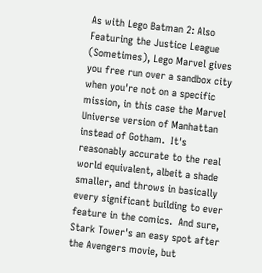As with Lego Batman 2: Also Featuring the Justice League (Sometimes), Lego Marvel gives you free run over a sandbox city when you're not on a specific mission, in this case the Marvel Universe version of Manhattan instead of Gotham.  It's reasonably accurate to the real world equivalent, albeit a shade smaller, and throws in basically every significant building to ever feature in the comics.  And sure, Stark Tower's an easy spot after the Avengers movie, but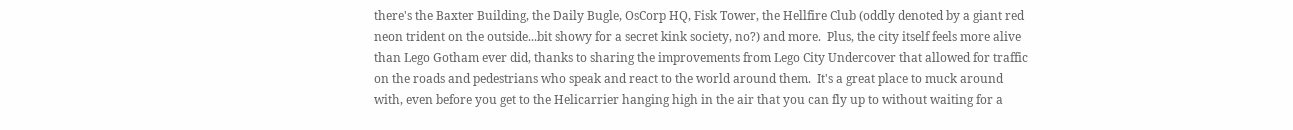there's the Baxter Building, the Daily Bugle, OsCorp HQ, Fisk Tower, the Hellfire Club (oddly denoted by a giant red neon trident on the outside...bit showy for a secret kink society, no?) and more.  Plus, the city itself feels more alive than Lego Gotham ever did, thanks to sharing the improvements from Lego City Undercover that allowed for traffic on the roads and pedestrians who speak and react to the world around them.  It's a great place to muck around with, even before you get to the Helicarrier hanging high in the air that you can fly up to without waiting for a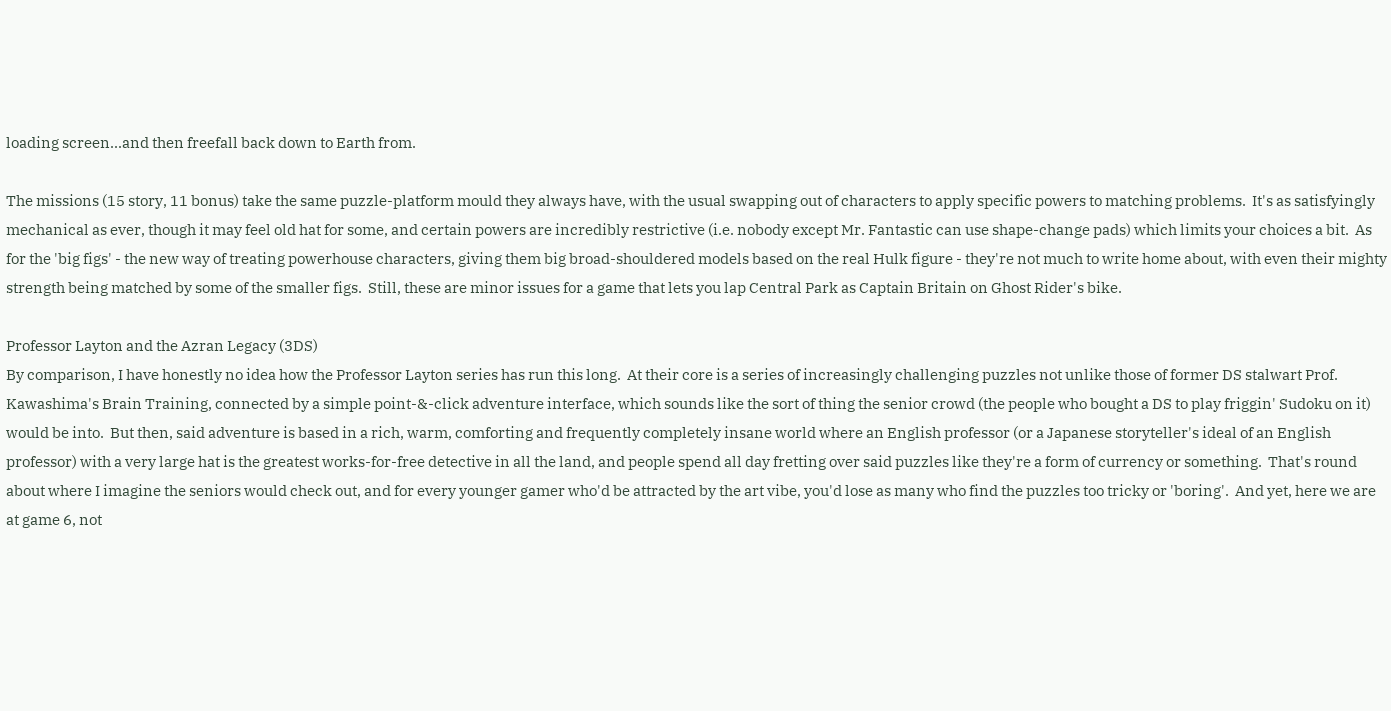loading screen...and then freefall back down to Earth from.

The missions (15 story, 11 bonus) take the same puzzle-platform mould they always have, with the usual swapping out of characters to apply specific powers to matching problems.  It's as satisfyingly mechanical as ever, though it may feel old hat for some, and certain powers are incredibly restrictive (i.e. nobody except Mr. Fantastic can use shape-change pads) which limits your choices a bit.  As for the 'big figs' - the new way of treating powerhouse characters, giving them big broad-shouldered models based on the real Hulk figure - they're not much to write home about, with even their mighty strength being matched by some of the smaller figs.  Still, these are minor issues for a game that lets you lap Central Park as Captain Britain on Ghost Rider's bike.

Professor Layton and the Azran Legacy (3DS)
By comparison, I have honestly no idea how the Professor Layton series has run this long.  At their core is a series of increasingly challenging puzzles not unlike those of former DS stalwart Prof. Kawashima's Brain Training, connected by a simple point-&-click adventure interface, which sounds like the sort of thing the senior crowd (the people who bought a DS to play friggin' Sudoku on it) would be into.  But then, said adventure is based in a rich, warm, comforting and frequently completely insane world where an English professor (or a Japanese storyteller's ideal of an English professor) with a very large hat is the greatest works-for-free detective in all the land, and people spend all day fretting over said puzzles like they're a form of currency or something.  That's round about where I imagine the seniors would check out, and for every younger gamer who'd be attracted by the art vibe, you'd lose as many who find the puzzles too tricky or 'boring'.  And yet, here we are at game 6, not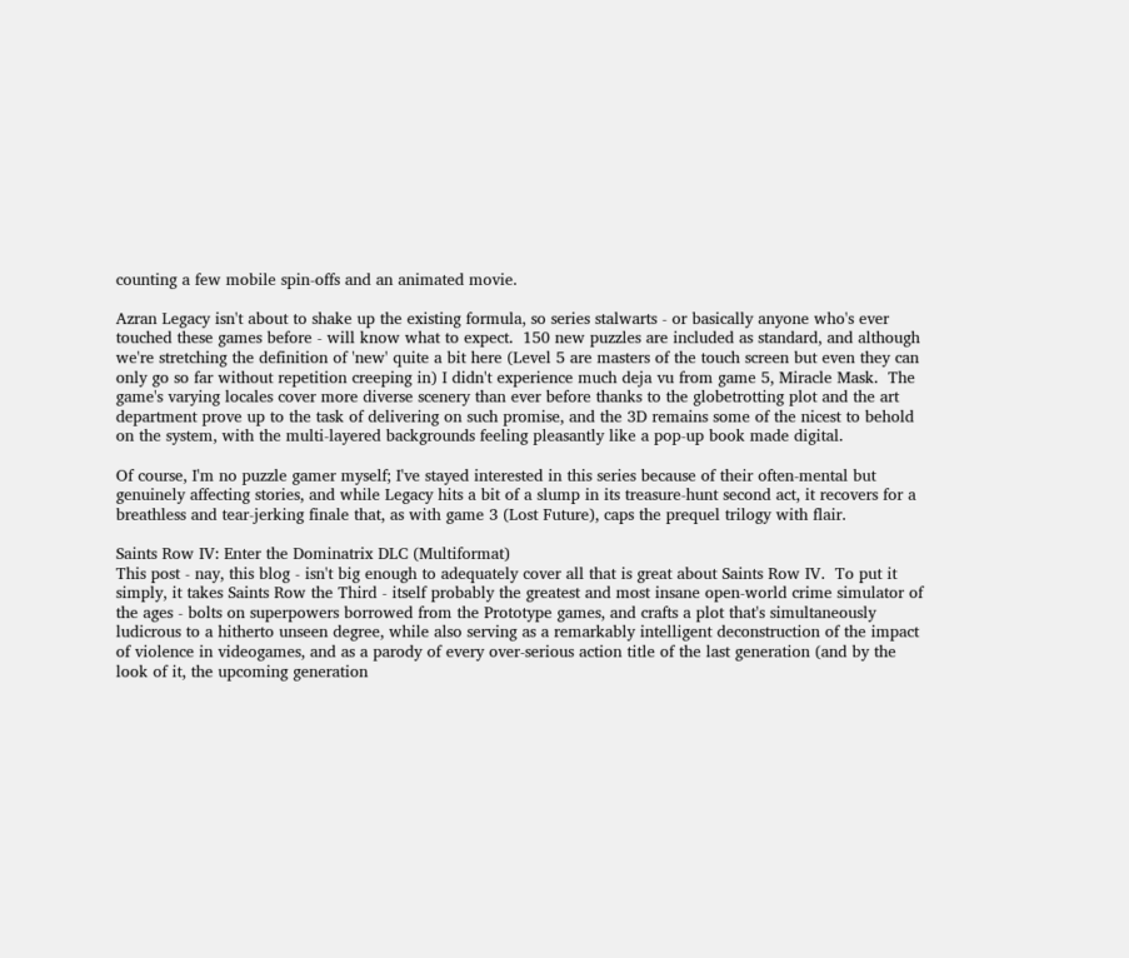counting a few mobile spin-offs and an animated movie.

Azran Legacy isn't about to shake up the existing formula, so series stalwarts - or basically anyone who's ever touched these games before - will know what to expect.  150 new puzzles are included as standard, and although we're stretching the definition of 'new' quite a bit here (Level 5 are masters of the touch screen but even they can only go so far without repetition creeping in) I didn't experience much deja vu from game 5, Miracle Mask.  The game's varying locales cover more diverse scenery than ever before thanks to the globetrotting plot and the art department prove up to the task of delivering on such promise, and the 3D remains some of the nicest to behold on the system, with the multi-layered backgrounds feeling pleasantly like a pop-up book made digital.

Of course, I'm no puzzle gamer myself; I've stayed interested in this series because of their often-mental but genuinely affecting stories, and while Legacy hits a bit of a slump in its treasure-hunt second act, it recovers for a breathless and tear-jerking finale that, as with game 3 (Lost Future), caps the prequel trilogy with flair.

Saints Row IV: Enter the Dominatrix DLC (Multiformat)
This post - nay, this blog - isn't big enough to adequately cover all that is great about Saints Row IV.  To put it simply, it takes Saints Row the Third - itself probably the greatest and most insane open-world crime simulator of the ages - bolts on superpowers borrowed from the Prototype games, and crafts a plot that's simultaneously ludicrous to a hitherto unseen degree, while also serving as a remarkably intelligent deconstruction of the impact of violence in videogames, and as a parody of every over-serious action title of the last generation (and by the look of it, the upcoming generation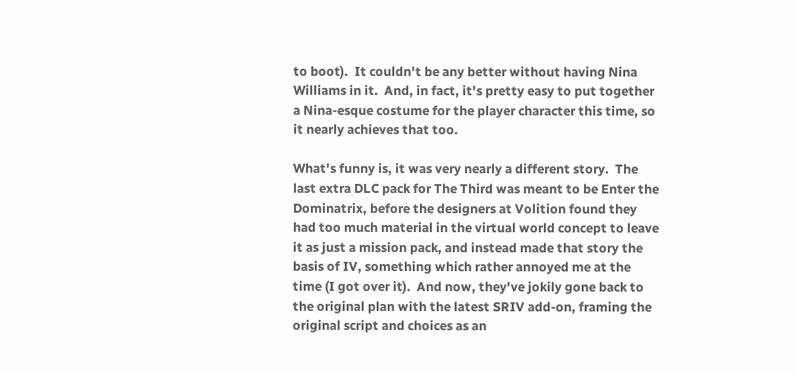to boot).  It couldn't be any better without having Nina Williams in it.  And, in fact, it's pretty easy to put together a Nina-esque costume for the player character this time, so it nearly achieves that too.

What's funny is, it was very nearly a different story.  The last extra DLC pack for The Third was meant to be Enter the Dominatrix, before the designers at Volition found they had too much material in the virtual world concept to leave it as just a mission pack, and instead made that story the basis of IV, something which rather annoyed me at the time (I got over it).  And now, they've jokily gone back to the original plan with the latest SRIV add-on, framing the original script and choices as an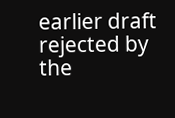earlier draft rejected by the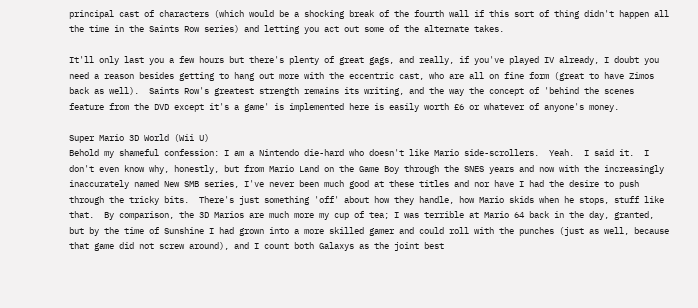principal cast of characters (which would be a shocking break of the fourth wall if this sort of thing didn't happen all the time in the Saints Row series) and letting you act out some of the alternate takes.

It'll only last you a few hours but there's plenty of great gags, and really, if you've played IV already, I doubt you need a reason besides getting to hang out more with the eccentric cast, who are all on fine form (great to have Zimos back as well).  Saints Row's greatest strength remains its writing, and the way the concept of 'behind the scenes feature from the DVD except it's a game' is implemented here is easily worth £6 or whatever of anyone's money.

Super Mario 3D World (Wii U)
Behold my shameful confession: I am a Nintendo die-hard who doesn't like Mario side-scrollers.  Yeah.  I said it.  I don't even know why, honestly, but from Mario Land on the Game Boy through the SNES years and now with the increasingly inaccurately named New SMB series, I've never been much good at these titles and nor have I had the desire to push through the tricky bits.  There's just something 'off' about how they handle, how Mario skids when he stops, stuff like that.  By comparison, the 3D Marios are much more my cup of tea; I was terrible at Mario 64 back in the day, granted, but by the time of Sunshine I had grown into a more skilled gamer and could roll with the punches (just as well, because that game did not screw around), and I count both Galaxys as the joint best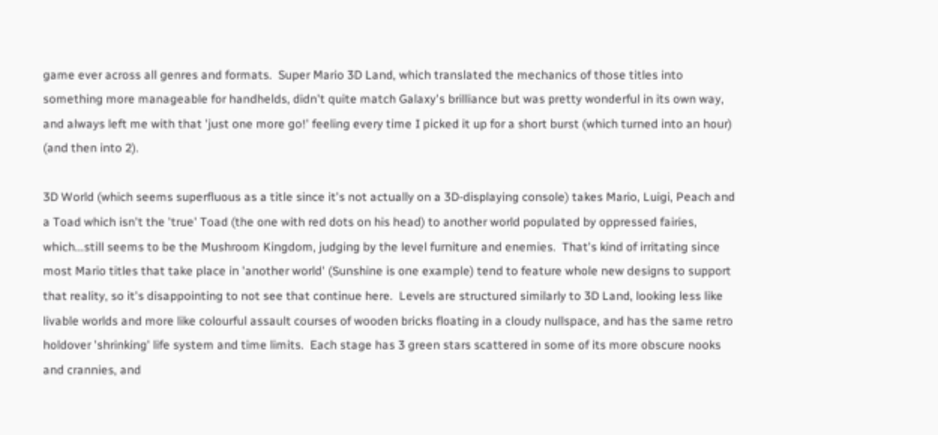game ever across all genres and formats.  Super Mario 3D Land, which translated the mechanics of those titles into something more manageable for handhelds, didn't quite match Galaxy's brilliance but was pretty wonderful in its own way, and always left me with that 'just one more go!' feeling every time I picked it up for a short burst (which turned into an hour) (and then into 2).

3D World (which seems superfluous as a title since it's not actually on a 3D-displaying console) takes Mario, Luigi, Peach and a Toad which isn't the 'true' Toad (the one with red dots on his head) to another world populated by oppressed fairies, which...still seems to be the Mushroom Kingdom, judging by the level furniture and enemies.  That's kind of irritating since most Mario titles that take place in 'another world' (Sunshine is one example) tend to feature whole new designs to support that reality, so it's disappointing to not see that continue here.  Levels are structured similarly to 3D Land, looking less like livable worlds and more like colourful assault courses of wooden bricks floating in a cloudy nullspace, and has the same retro holdover 'shrinking' life system and time limits.  Each stage has 3 green stars scattered in some of its more obscure nooks and crannies, and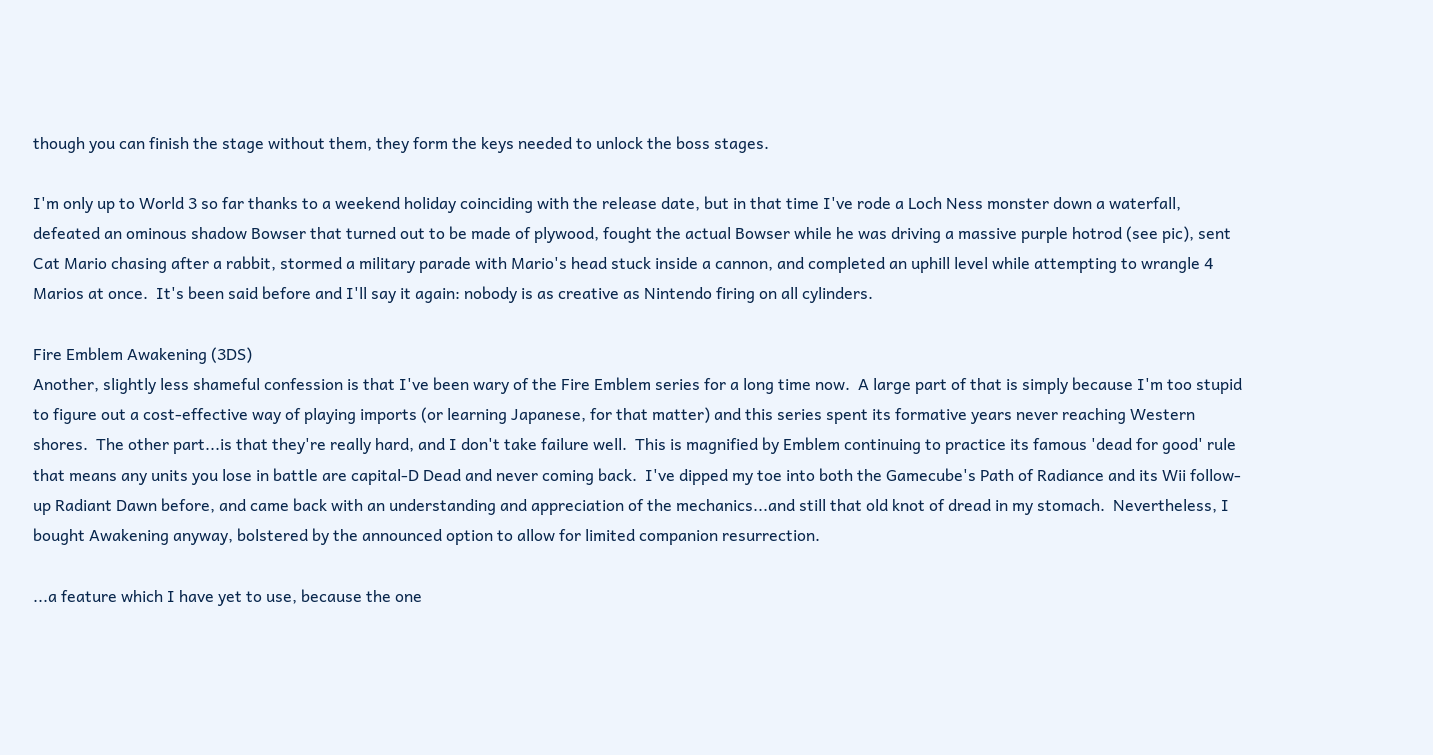though you can finish the stage without them, they form the keys needed to unlock the boss stages.

I'm only up to World 3 so far thanks to a weekend holiday coinciding with the release date, but in that time I've rode a Loch Ness monster down a waterfall, defeated an ominous shadow Bowser that turned out to be made of plywood, fought the actual Bowser while he was driving a massive purple hotrod (see pic), sent Cat Mario chasing after a rabbit, stormed a military parade with Mario's head stuck inside a cannon, and completed an uphill level while attempting to wrangle 4 Marios at once.  It's been said before and I'll say it again: nobody is as creative as Nintendo firing on all cylinders.

Fire Emblem Awakening (3DS)
Another, slightly less shameful confession is that I've been wary of the Fire Emblem series for a long time now.  A large part of that is simply because I'm too stupid to figure out a cost-effective way of playing imports (or learning Japanese, for that matter) and this series spent its formative years never reaching Western shores.  The other part...is that they're really hard, and I don't take failure well.  This is magnified by Emblem continuing to practice its famous 'dead for good' rule that means any units you lose in battle are capital-D Dead and never coming back.  I've dipped my toe into both the Gamecube's Path of Radiance and its Wii follow-up Radiant Dawn before, and came back with an understanding and appreciation of the mechanics...and still that old knot of dread in my stomach.  Nevertheless, I bought Awakening anyway, bolstered by the announced option to allow for limited companion resurrection.

...a feature which I have yet to use, because the one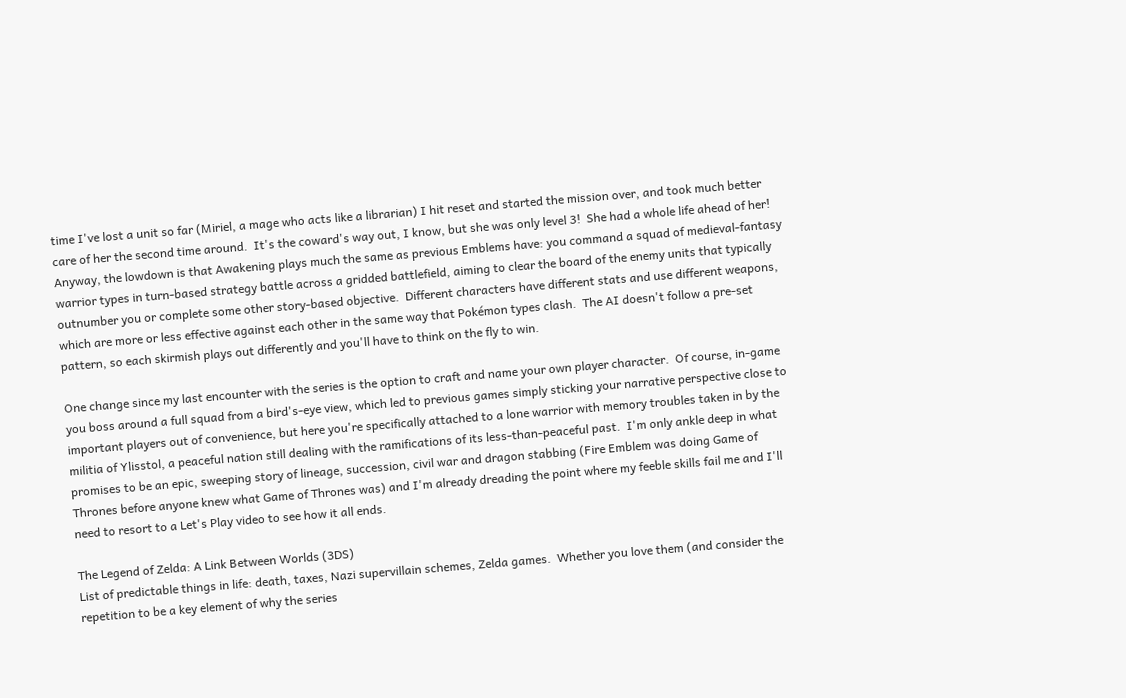time I've lost a unit so far (Miriel, a mage who acts like a librarian) I hit reset and started the mission over, and took much better care of her the second time around.  It's the coward's way out, I know, but she was only level 3!  She had a whole life ahead of her!  Anyway, the lowdown is that Awakening plays much the same as previous Emblems have: you command a squad of medieval-fantasy warrior types in turn-based strategy battle across a gridded battlefield, aiming to clear the board of the enemy units that typically outnumber you or complete some other story-based objective.  Different characters have different stats and use different weapons, which are more or less effective against each other in the same way that Pokémon types clash.  The AI doesn't follow a pre-set pattern, so each skirmish plays out differently and you'll have to think on the fly to win.

One change since my last encounter with the series is the option to craft and name your own player character.  Of course, in-game you boss around a full squad from a bird's-eye view, which led to previous games simply sticking your narrative perspective close to important players out of convenience, but here you're specifically attached to a lone warrior with memory troubles taken in by the militia of Ylisstol, a peaceful nation still dealing with the ramifications of its less-than-peaceful past.  I'm only ankle deep in what promises to be an epic, sweeping story of lineage, succession, civil war and dragon stabbing (Fire Emblem was doing Game of Thrones before anyone knew what Game of Thrones was) and I'm already dreading the point where my feeble skills fail me and I'll need to resort to a Let's Play video to see how it all ends.

The Legend of Zelda: A Link Between Worlds (3DS)
List of predictable things in life: death, taxes, Nazi supervillain schemes, Zelda games.  Whether you love them (and consider the repetition to be a key element of why the series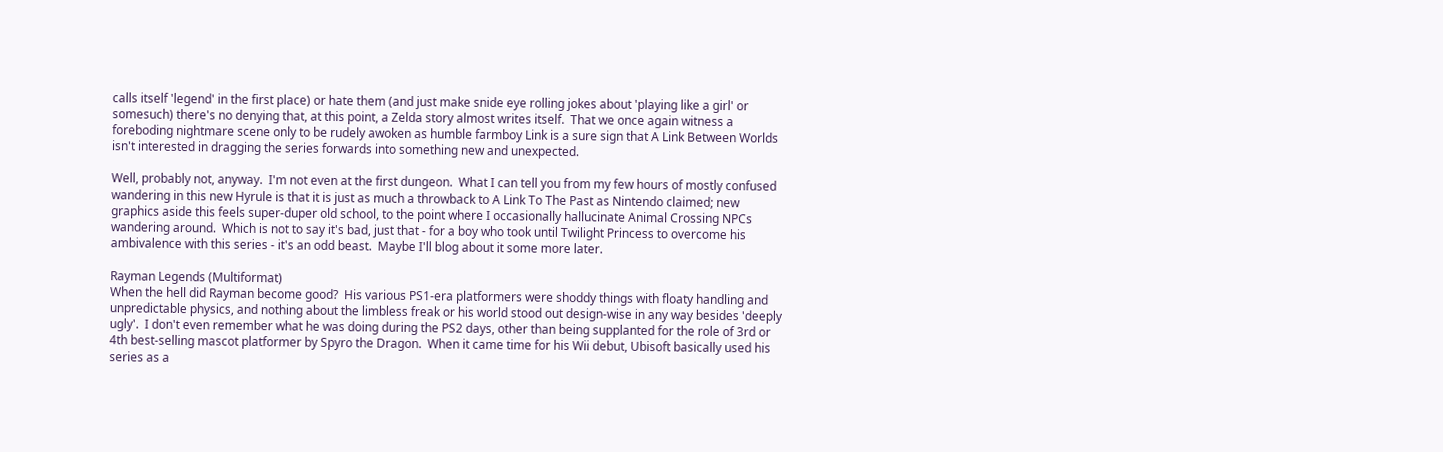calls itself 'legend' in the first place) or hate them (and just make snide eye rolling jokes about 'playing like a girl' or somesuch) there's no denying that, at this point, a Zelda story almost writes itself.  That we once again witness a foreboding nightmare scene only to be rudely awoken as humble farmboy Link is a sure sign that A Link Between Worlds isn't interested in dragging the series forwards into something new and unexpected.

Well, probably not, anyway.  I'm not even at the first dungeon.  What I can tell you from my few hours of mostly confused wandering in this new Hyrule is that it is just as much a throwback to A Link To The Past as Nintendo claimed; new graphics aside this feels super-duper old school, to the point where I occasionally hallucinate Animal Crossing NPCs wandering around.  Which is not to say it's bad, just that - for a boy who took until Twilight Princess to overcome his ambivalence with this series - it's an odd beast.  Maybe I'll blog about it some more later.

Rayman Legends (Multiformat)
When the hell did Rayman become good?  His various PS1-era platformers were shoddy things with floaty handling and unpredictable physics, and nothing about the limbless freak or his world stood out design-wise in any way besides 'deeply ugly'.  I don't even remember what he was doing during the PS2 days, other than being supplanted for the role of 3rd or 4th best-selling mascot platformer by Spyro the Dragon.  When it came time for his Wii debut, Ubisoft basically used his series as a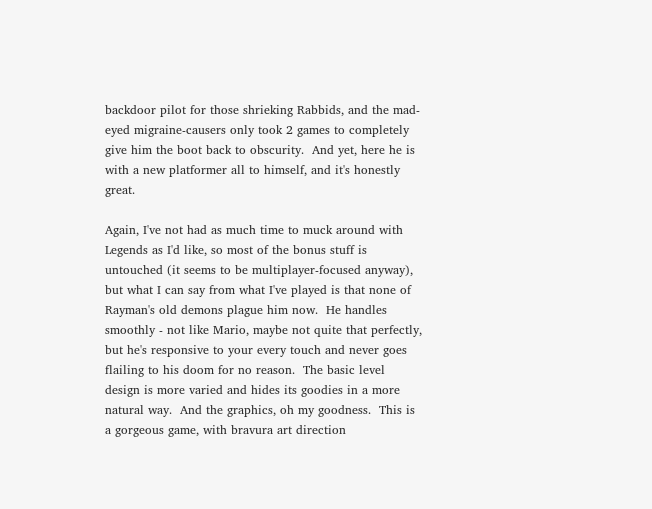backdoor pilot for those shrieking Rabbids, and the mad-eyed migraine-causers only took 2 games to completely give him the boot back to obscurity.  And yet, here he is with a new platformer all to himself, and it's honestly great.

Again, I've not had as much time to muck around with Legends as I'd like, so most of the bonus stuff is untouched (it seems to be multiplayer-focused anyway), but what I can say from what I've played is that none of Rayman's old demons plague him now.  He handles smoothly - not like Mario, maybe not quite that perfectly, but he's responsive to your every touch and never goes flailing to his doom for no reason.  The basic level design is more varied and hides its goodies in a more natural way.  And the graphics, oh my goodness.  This is a gorgeous game, with bravura art direction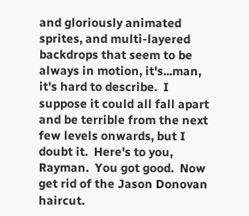and gloriously animated sprites, and multi-layered backdrops that seem to be always in motion, it's...man, it's hard to describe.  I suppose it could all fall apart and be terrible from the next few levels onwards, but I doubt it.  Here's to you, Rayman.  You got good.  Now get rid of the Jason Donovan haircut.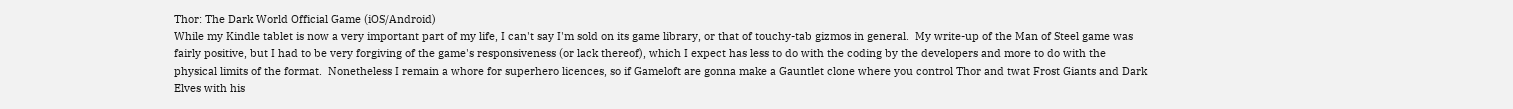Thor: The Dark World Official Game (iOS/Android)
While my Kindle tablet is now a very important part of my life, I can't say I'm sold on its game library, or that of touchy-tab gizmos in general.  My write-up of the Man of Steel game was fairly positive, but I had to be very forgiving of the game's responsiveness (or lack thereof), which I expect has less to do with the coding by the developers and more to do with the physical limits of the format.  Nonetheless I remain a whore for superhero licences, so if Gameloft are gonna make a Gauntlet clone where you control Thor and twat Frost Giants and Dark Elves with his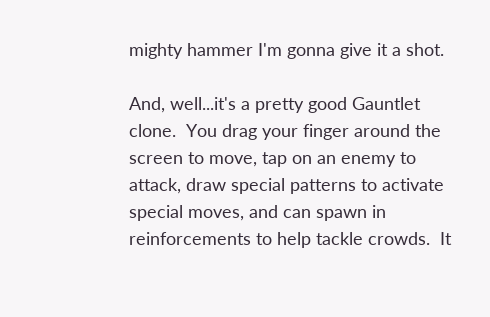mighty hammer I'm gonna give it a shot.

And, well...it's a pretty good Gauntlet clone.  You drag your finger around the screen to move, tap on an enemy to attack, draw special patterns to activate special moves, and can spawn in reinforcements to help tackle crowds.  It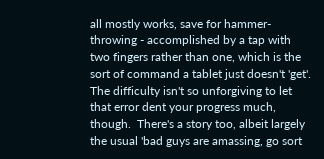all mostly works, save for hammer-throwing - accomplished by a tap with two fingers rather than one, which is the sort of command a tablet just doesn't 'get'.  The difficulty isn't so unforgiving to let that error dent your progress much, though.  There's a story too, albeit largely the usual 'bad guys are amassing, go sort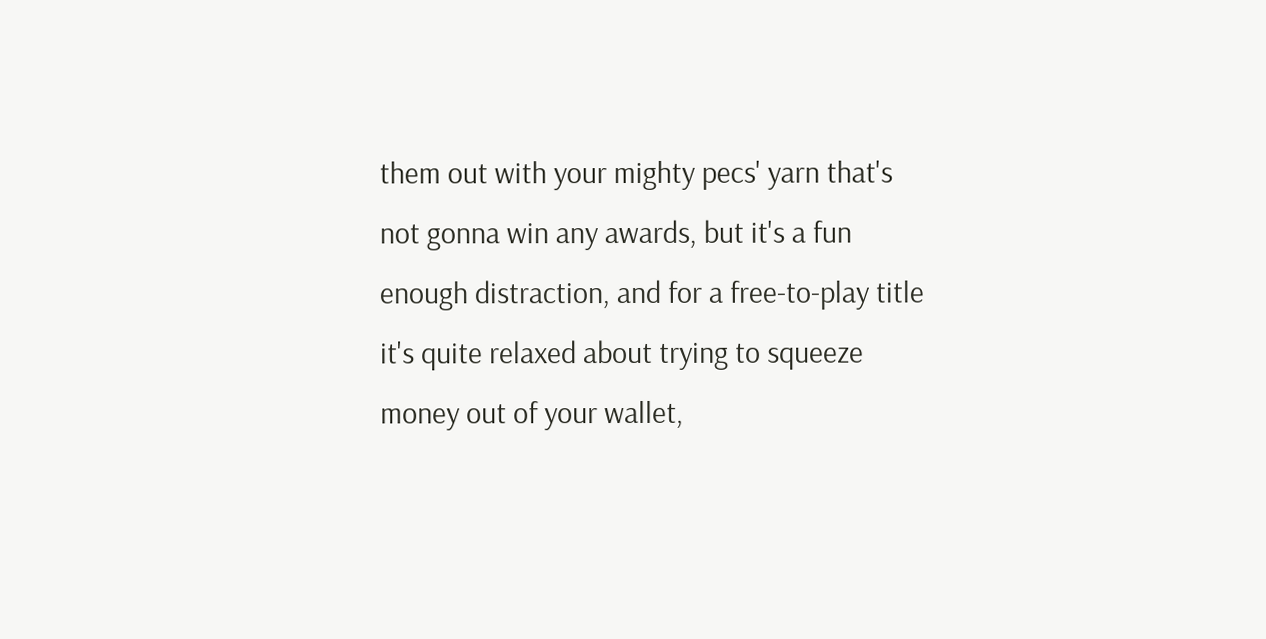them out with your mighty pecs' yarn that's not gonna win any awards, but it's a fun enough distraction, and for a free-to-play title it's quite relaxed about trying to squeeze money out of your wallet,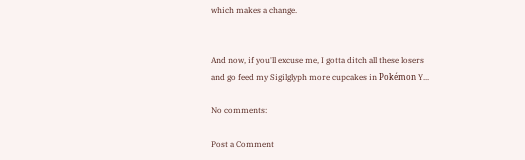which makes a change.


And now, if you'll excuse me, I gotta ditch all these losers and go feed my Sigilglyph more cupcakes in Pokémon Y...

No comments:

Post a Comment